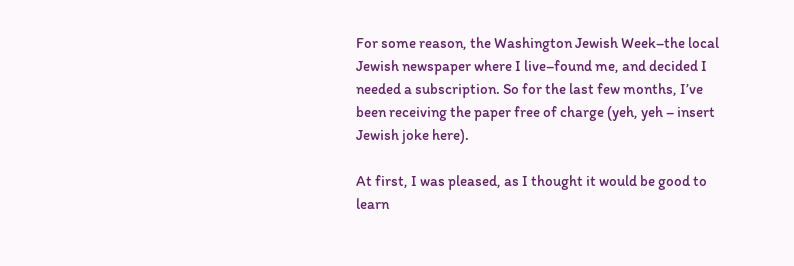For some reason, the Washington Jewish Week–the local Jewish newspaper where I live–found me, and decided I needed a subscription. So for the last few months, I’ve been receiving the paper free of charge (yeh, yeh – insert Jewish joke here).

At first, I was pleased, as I thought it would be good to learn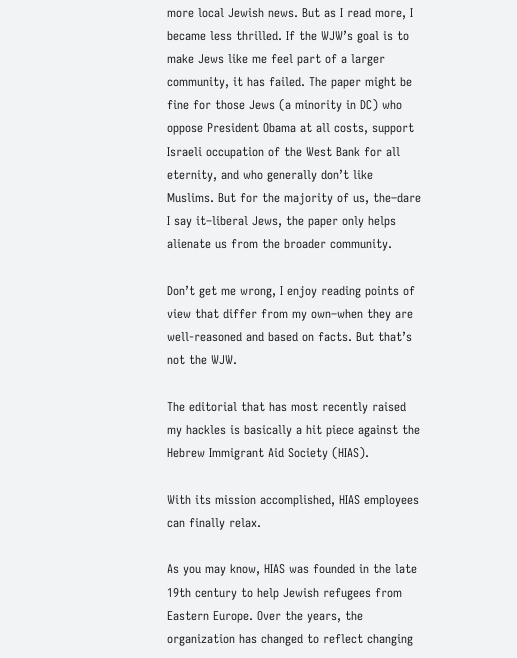more local Jewish news. But as I read more, I became less thrilled. If the WJW’s goal is to make Jews like me feel part of a larger community, it has failed. The paper might be fine for those Jews (a minority in DC) who oppose President Obama at all costs, support Israeli occupation of the West Bank for all eternity, and who generally don’t like Muslims. But for the majority of us, the–dare I say it–liberal Jews, the paper only helps alienate us from the broader community.

Don’t get me wrong, I enjoy reading points of view that differ from my own–when they are well-reasoned and based on facts. But that’s not the WJW.

The editorial that has most recently raised my hackles is basically a hit piece against the Hebrew Immigrant Aid Society (HIAS).

With its mission accomplished, HIAS employees can finally relax.

As you may know, HIAS was founded in the late 19th century to help Jewish refugees from Eastern Europe. Over the years, the organization has changed to reflect changing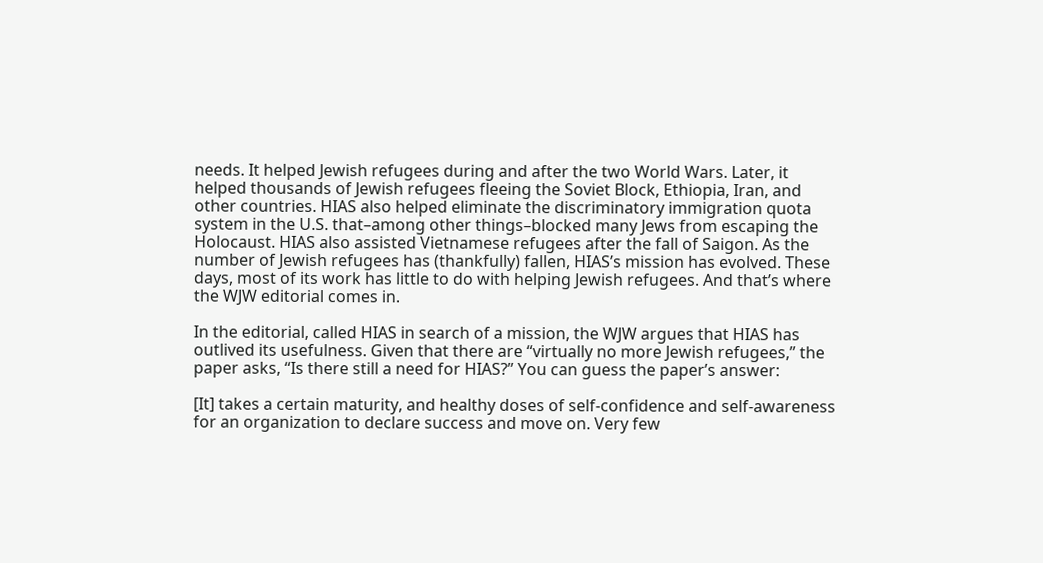needs. It helped Jewish refugees during and after the two World Wars. Later, it helped thousands of Jewish refugees fleeing the Soviet Block, Ethiopia, Iran, and other countries. HIAS also helped eliminate the discriminatory immigration quota system in the U.S. that–among other things–blocked many Jews from escaping the Holocaust. HIAS also assisted Vietnamese refugees after the fall of Saigon. As the number of Jewish refugees has (thankfully) fallen, HIAS’s mission has evolved. These days, most of its work has little to do with helping Jewish refugees. And that’s where the WJW editorial comes in.

In the editorial, called HIAS in search of a mission, the WJW argues that HIAS has outlived its usefulness. Given that there are “virtually no more Jewish refugees,” the paper asks, “Is there still a need for HIAS?” You can guess the paper’s answer:

[It] takes a certain maturity, and healthy doses of self-confidence and self-awareness for an organization to declare success and move on. Very few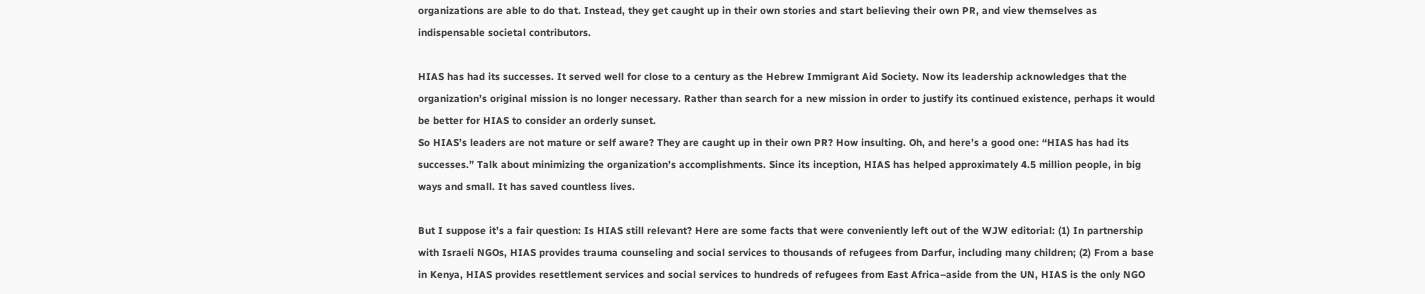organizations are able to do that. Instead, they get caught up in their own stories and start believing their own PR, and view themselves as indispensable societal contributors.

HIAS has had its successes. It served well for close to a century as the Hebrew Immigrant Aid Society. Now its leadership acknowledges that the organization’s original mission is no longer necessary. Rather than search for a new mission in order to justify its continued existence, perhaps it would be better for HIAS to consider an orderly sunset.
So HIAS’s leaders are not mature or self aware? They are caught up in their own PR? How insulting. Oh, and here’s a good one: “HIAS has had its successes.” Talk about minimizing the organization’s accomplishments. Since its inception, HIAS has helped approximately 4.5 million people, in big ways and small. It has saved countless lives.

But I suppose it’s a fair question: Is HIAS still relevant? Here are some facts that were conveniently left out of the WJW editorial: (1) In partnership with Israeli NGOs, HIAS provides trauma counseling and social services to thousands of refugees from Darfur, including many children; (2) From a base in Kenya, HIAS provides resettlement services and social services to hundreds of refugees from East Africa–aside from the UN, HIAS is the only NGO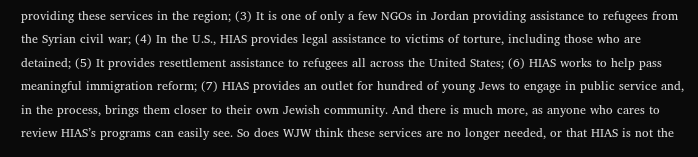providing these services in the region; (3) It is one of only a few NGOs in Jordan providing assistance to refugees from the Syrian civil war; (4) In the U.S., HIAS provides legal assistance to victims of torture, including those who are detained; (5) It provides resettlement assistance to refugees all across the United States; (6) HIAS works to help pass meaningful immigration reform; (7) HIAS provides an outlet for hundred of young Jews to engage in public service and, in the process, brings them closer to their own Jewish community. And there is much more, as anyone who cares to review HIAS’s programs can easily see. So does WJW think these services are no longer needed, or that HIAS is not the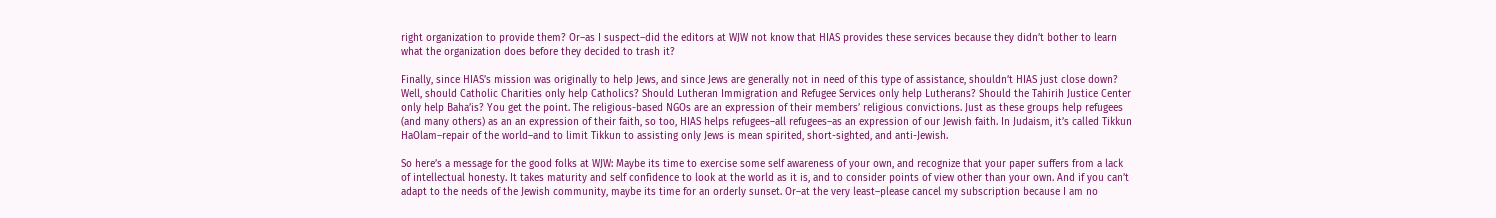right organization to provide them? Or–as I suspect–did the editors at WJW not know that HIAS provides these services because they didn’t bother to learn what the organization does before they decided to trash it?

Finally, since HIAS’s mission was originally to help Jews, and since Jews are generally not in need of this type of assistance, shouldn’t HIAS just close down? Well, should Catholic Charities only help Catholics? Should Lutheran Immigration and Refugee Services only help Lutherans? Should the Tahirih Justice Center only help Baha’is? You get the point. The religious-based NGOs are an expression of their members’ religious convictions. Just as these groups help refugees (and many others) as an an expression of their faith, so too, HIAS helps refugees–all refugees–as an expression of our Jewish faith. In Judaism, it’s called Tikkun HaOlam–repair of the world–and to limit Tikkun to assisting only Jews is mean spirited, short-sighted, and anti-Jewish.

So here’s a message for the good folks at WJW: Maybe its time to exercise some self awareness of your own, and recognize that your paper suffers from a lack of intellectual honesty. It takes maturity and self confidence to look at the world as it is, and to consider points of view other than your own. And if you can’t adapt to the needs of the Jewish community, maybe its time for an orderly sunset. Or–at the very least–please cancel my subscription because I am no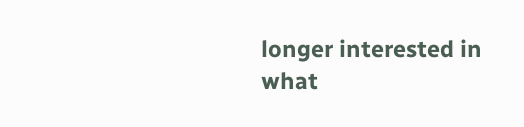longer interested in what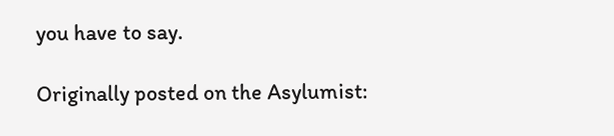you have to say.

Originally posted on the Asylumist: